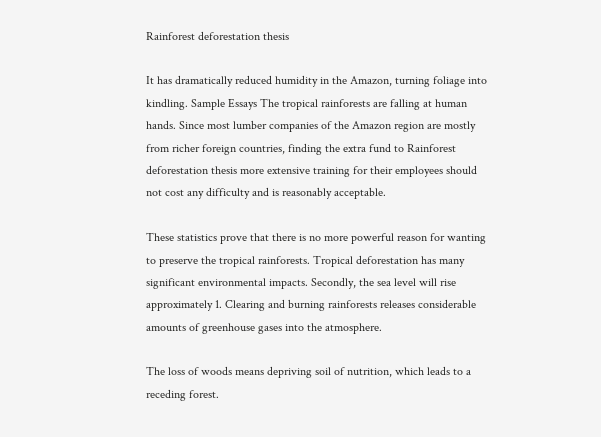Rainforest deforestation thesis

It has dramatically reduced humidity in the Amazon, turning foliage into kindling. Sample Essays The tropical rainforests are falling at human hands. Since most lumber companies of the Amazon region are mostly from richer foreign countries, finding the extra fund to Rainforest deforestation thesis more extensive training for their employees should not cost any difficulty and is reasonably acceptable.

These statistics prove that there is no more powerful reason for wanting to preserve the tropical rainforests. Tropical deforestation has many significant environmental impacts. Secondly, the sea level will rise approximately 1. Clearing and burning rainforests releases considerable amounts of greenhouse gases into the atmosphere.

The loss of woods means depriving soil of nutrition, which leads to a receding forest.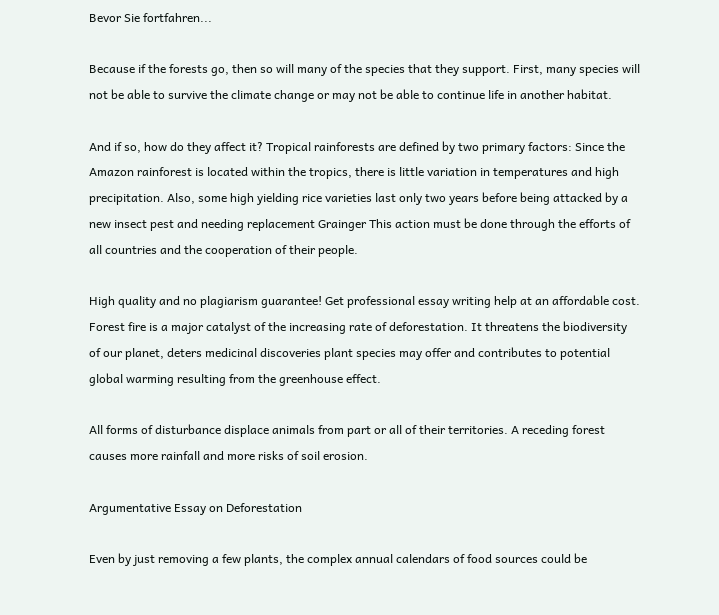Bevor Sie fortfahren...

Because if the forests go, then so will many of the species that they support. First, many species will not be able to survive the climate change or may not be able to continue life in another habitat.

And if so, how do they affect it? Tropical rainforests are defined by two primary factors: Since the Amazon rainforest is located within the tropics, there is little variation in temperatures and high precipitation. Also, some high yielding rice varieties last only two years before being attacked by a new insect pest and needing replacement Grainger This action must be done through the efforts of all countries and the cooperation of their people.

High quality and no plagiarism guarantee! Get professional essay writing help at an affordable cost. Forest fire is a major catalyst of the increasing rate of deforestation. It threatens the biodiversity of our planet, deters medicinal discoveries plant species may offer and contributes to potential global warming resulting from the greenhouse effect.

All forms of disturbance displace animals from part or all of their territories. A receding forest causes more rainfall and more risks of soil erosion.

Argumentative Essay on Deforestation

Even by just removing a few plants, the complex annual calendars of food sources could be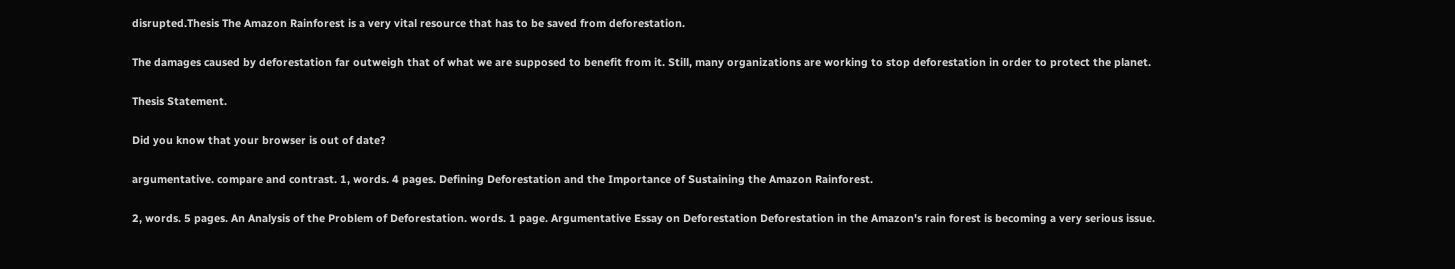disrupted.Thesis The Amazon Rainforest is a very vital resource that has to be saved from deforestation.

The damages caused by deforestation far outweigh that of what we are supposed to benefit from it. Still, many organizations are working to stop deforestation in order to protect the planet.

Thesis Statement.

Did you know that your browser is out of date?

argumentative. compare and contrast. 1, words. 4 pages. Defining Deforestation and the Importance of Sustaining the Amazon Rainforest.

2, words. 5 pages. An Analysis of the Problem of Deforestation. words. 1 page. Argumentative Essay on Deforestation Deforestation in the Amazon's rain forest is becoming a very serious issue.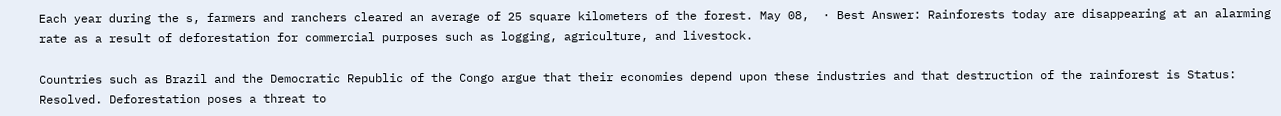Each year during the s, farmers and ranchers cleared an average of 25 square kilometers of the forest. May 08,  · Best Answer: Rainforests today are disappearing at an alarming rate as a result of deforestation for commercial purposes such as logging, agriculture, and livestock.

Countries such as Brazil and the Democratic Republic of the Congo argue that their economies depend upon these industries and that destruction of the rainforest is Status: Resolved. Deforestation poses a threat to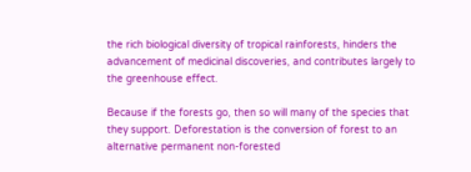the rich biological diversity of tropical rainforests, hinders the advancement of medicinal discoveries, and contributes largely to the greenhouse effect.

Because if the forests go, then so will many of the species that they support. Deforestation is the conversion of forest to an alternative permanent non-forested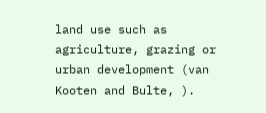land use such as agriculture, grazing or urban development (van Kooten and Bulte, ).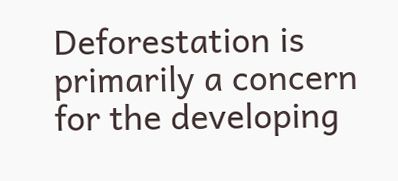Deforestation is primarily a concern for the developing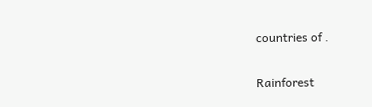countries of .

Rainforest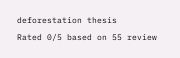deforestation thesis
Rated 0/5 based on 55 review